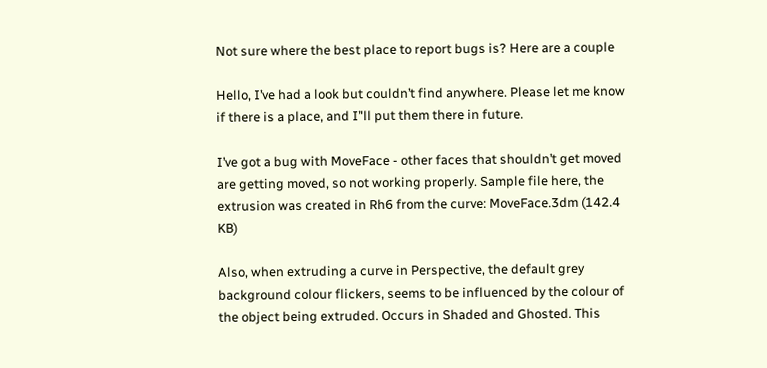Not sure where the best place to report bugs is? Here are a couple

Hello, I’ve had a look but couldn’t find anywhere. Please let me know if there is a place, and I’'ll put them there in future.

I’ve got a bug with MoveFace - other faces that shouldn’t get moved are getting moved, so not working properly. Sample file here, the extrusion was created in Rh6 from the curve: MoveFace.3dm (142.4 KB)

Also, when extruding a curve in Perspective, the default grey background colour flickers, seems to be influenced by the colour of the object being extruded. Occurs in Shaded and Ghosted. This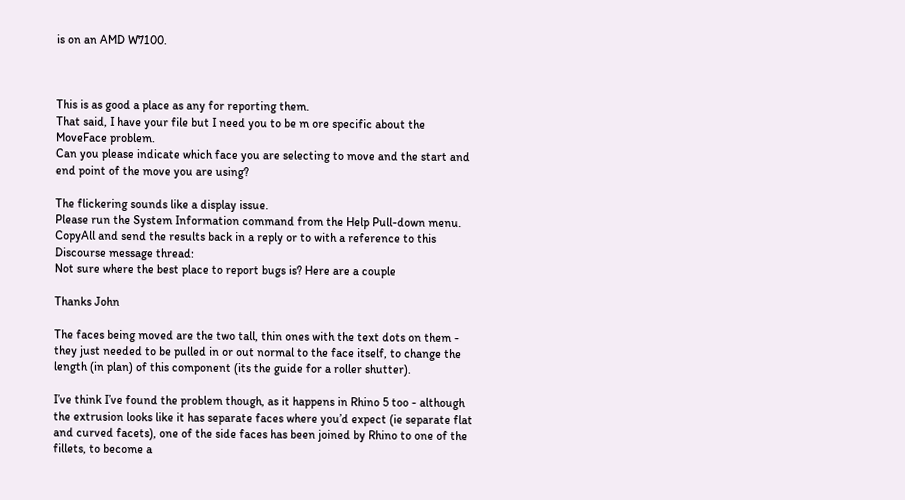is on an AMD W7100.



This is as good a place as any for reporting them.
That said, I have your file but I need you to be m ore specific about the MoveFace problem.
Can you please indicate which face you are selecting to move and the start and end point of the move you are using?

The flickering sounds like a display issue.
Please run the System Information command from the Help Pull-down menu.
CopyAll and send the results back in a reply or to with a reference to this Discourse message thread:
Not sure where the best place to report bugs is? Here are a couple

Thanks John

The faces being moved are the two tall, thin ones with the text dots on them - they just needed to be pulled in or out normal to the face itself, to change the length (in plan) of this component (its the guide for a roller shutter).

I’ve think I’ve found the problem though, as it happens in Rhino 5 too - although the extrusion looks like it has separate faces where you’d expect (ie separate flat and curved facets), one of the side faces has been joined by Rhino to one of the fillets, to become a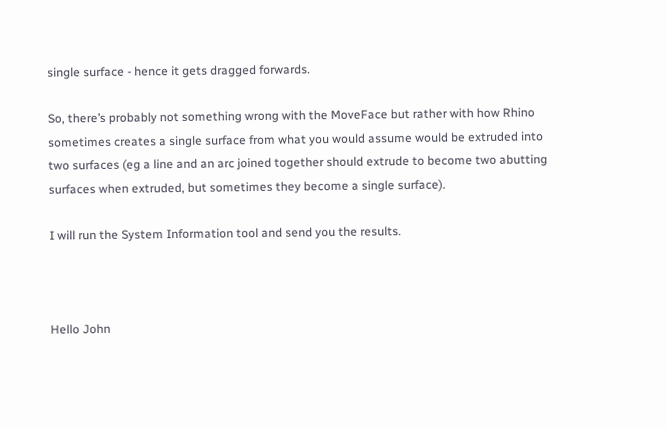single surface - hence it gets dragged forwards.

So, there’s probably not something wrong with the MoveFace but rather with how Rhino sometimes creates a single surface from what you would assume would be extruded into two surfaces (eg a line and an arc joined together should extrude to become two abutting surfaces when extruded, but sometimes they become a single surface).

I will run the System Information tool and send you the results.



Hello John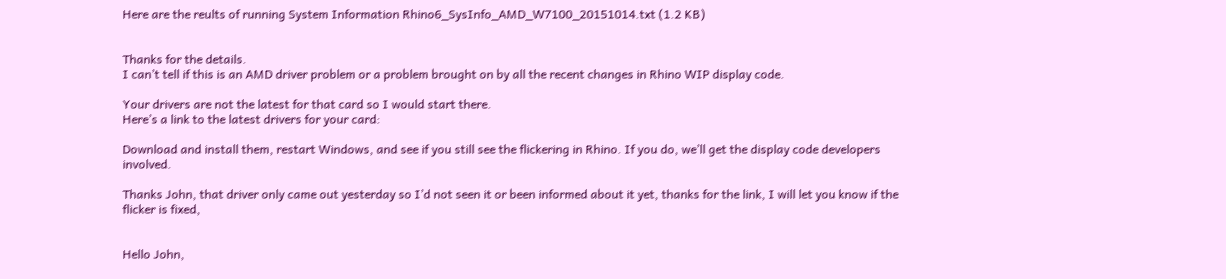Here are the reults of running System Information Rhino6_SysInfo_AMD_W7100_20151014.txt (1.2 KB)


Thanks for the details.
I can’t tell if this is an AMD driver problem or a problem brought on by all the recent changes in Rhino WIP display code.

Your drivers are not the latest for that card so I would start there.
Here’s a link to the latest drivers for your card:

Download and install them, restart Windows, and see if you still see the flickering in Rhino. If you do, we’ll get the display code developers involved.

Thanks John, that driver only came out yesterday so I’d not seen it or been informed about it yet, thanks for the link, I will let you know if the flicker is fixed,


Hello John,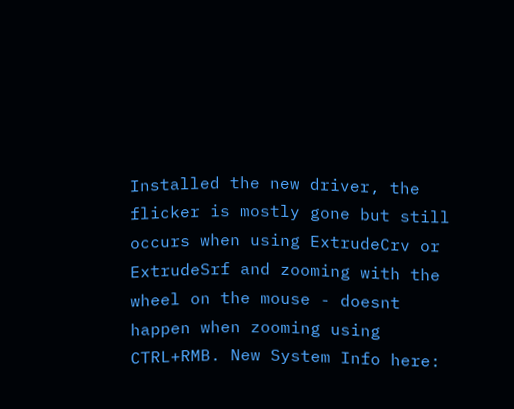Installed the new driver, the flicker is mostly gone but still occurs when using ExtrudeCrv or ExtrudeSrf and zooming with the wheel on the mouse - doesnt happen when zooming using CTRL+RMB. New System Info here: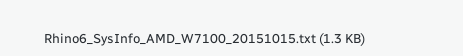Rhino6_SysInfo_AMD_W7100_20151015.txt (1.3 KB)